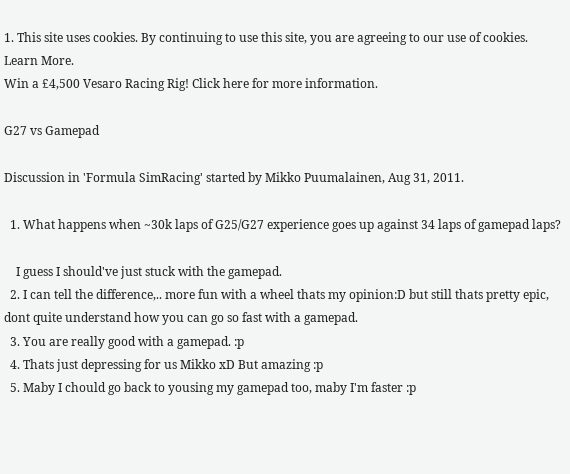1. This site uses cookies. By continuing to use this site, you are agreeing to our use of cookies. Learn More.
Win a £4,500 Vesaro Racing Rig! Click here for more information.

G27 vs Gamepad

Discussion in 'Formula SimRacing' started by Mikko Puumalainen, Aug 31, 2011.

  1. What happens when ~30k laps of G25/G27 experience goes up against 34 laps of gamepad laps?

    I guess I should've just stuck with the gamepad.
  2. I can tell the difference,.. more fun with a wheel thats my opinion:D but still thats pretty epic, dont quite understand how you can go so fast with a gamepad.
  3. You are really good with a gamepad. :p
  4. Thats just depressing for us Mikko xD But amazing :p
  5. Maby I chould go back to yousing my gamepad too, maby I'm faster :p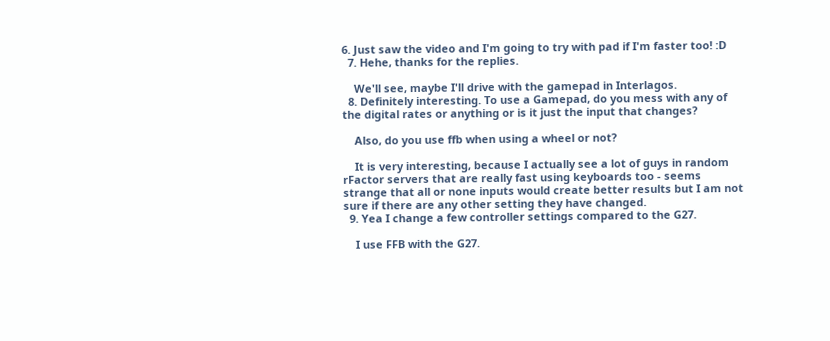6. Just saw the video and I'm going to try with pad if I'm faster too! :D
  7. Hehe, thanks for the replies.

    We'll see, maybe I'll drive with the gamepad in Interlagos.
  8. Definitely interesting. To use a Gamepad, do you mess with any of the digital rates or anything or is it just the input that changes?

    Also, do you use ffb when using a wheel or not?

    It is very interesting, because I actually see a lot of guys in random rFactor servers that are really fast using keyboards too - seems strange that all or none inputs would create better results but I am not sure if there are any other setting they have changed.
  9. Yea I change a few controller settings compared to the G27.

    I use FFB with the G27.